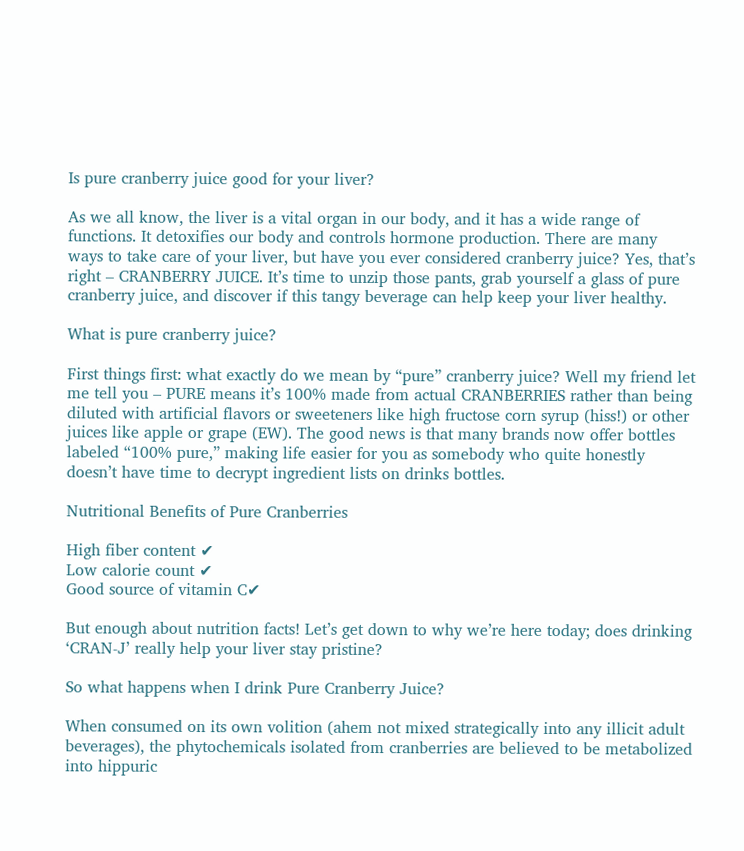Is pure cranberry juice good for your liver?

As we all know, the liver is a vital organ in our body, and it has a wide range of functions. It detoxifies our body and controls hormone production. There are many ways to take care of your liver, but have you ever considered cranberry juice? Yes, that’s right – CRANBERRY JUICE. It’s time to unzip those pants, grab yourself a glass of pure cranberry juice, and discover if this tangy beverage can help keep your liver healthy.

What is pure cranberry juice?

First things first: what exactly do we mean by “pure” cranberry juice? Well my friend let me tell you – PURE means it’s 100% made from actual CRANBERRIES rather than being diluted with artificial flavors or sweeteners like high fructose corn syrup (hiss!) or other juices like apple or grape (EW). The good news is that many brands now offer bottles labeled “100% pure,” making life easier for you as somebody who quite honestly doesn’t have time to decrypt ingredient lists on drinks bottles.

Nutritional Benefits of Pure Cranberries

High fiber content ✔
Low calorie count ✔
Good source of vitamin C✔

But enough about nutrition facts! Let’s get down to why we’re here today; does drinking ‘CRAN-J’ really help your liver stay pristine?

So what happens when I drink Pure Cranberry Juice?

When consumed on its own volition (ahem not mixed strategically into any illicit adult beverages), the phytochemicals isolated from cranberries are believed to be metabolized into hippuric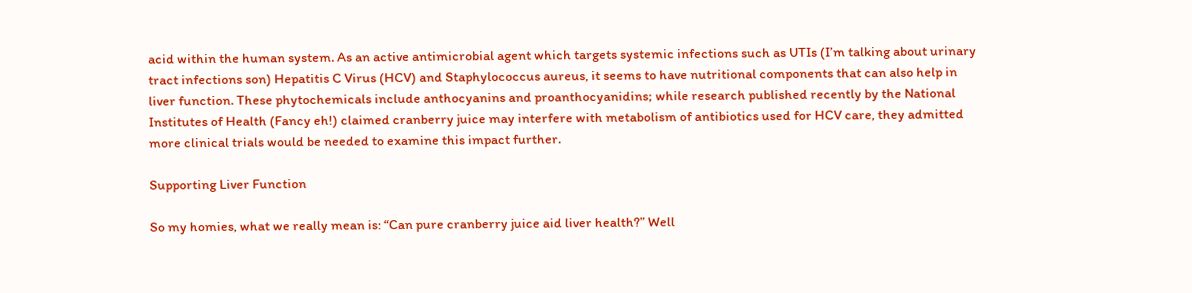acid within the human system. As an active antimicrobial agent which targets systemic infections such as UTIs (I’m talking about urinary tract infections son) Hepatitis C Virus (HCV) and Staphylococcus aureus, it seems to have nutritional components that can also help in liver function. These phytochemicals include anthocyanins and proanthocyanidins; while research published recently by the National Institutes of Health (Fancy eh!) claimed cranberry juice may interfere with metabolism of antibiotics used for HCV care, they admitted more clinical trials would be needed to examine this impact further.

Supporting Liver Function

So my homies, what we really mean is: “Can pure cranberry juice aid liver health?” Well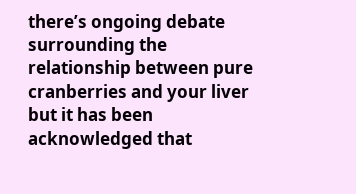there’s ongoing debate surrounding the relationship between pure cranberries and your liver but it has been acknowledged that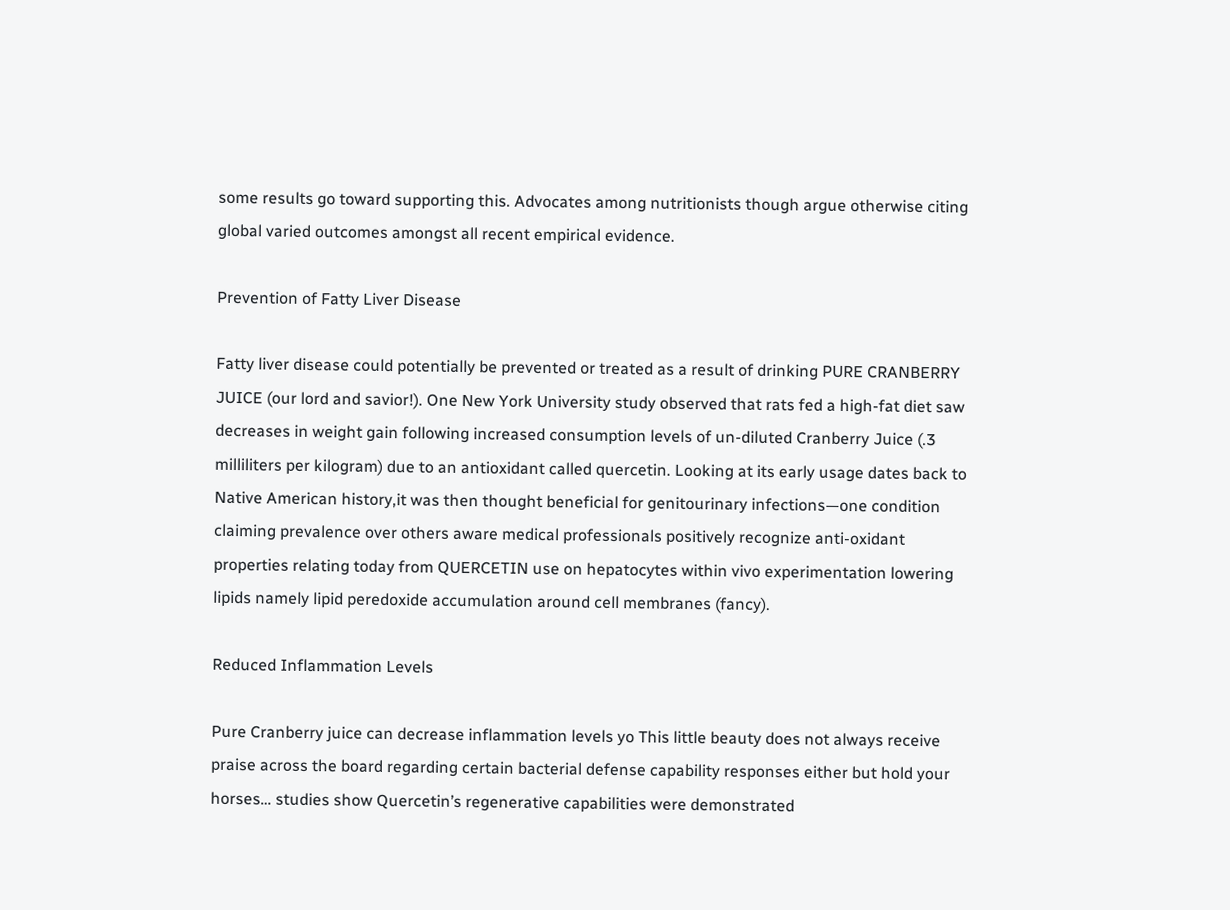some results go toward supporting this. Advocates among nutritionists though argue otherwise citing global varied outcomes amongst all recent empirical evidence.

Prevention of Fatty Liver Disease

Fatty liver disease could potentially be prevented or treated as a result of drinking PURE CRANBERRY JUICE (our lord and savior!). One New York University study observed that rats fed a high-fat diet saw decreases in weight gain following increased consumption levels of un-diluted Cranberry Juice (.3 milliliters per kilogram) due to an antioxidant called quercetin. Looking at its early usage dates back to Native American history,it was then thought beneficial for genitourinary infections—one condition claiming prevalence over others aware medical professionals positively recognize anti-oxidant properties relating today from QUERCETIN use on hepatocytes within vivo experimentation lowering lipids namely lipid peredoxide accumulation around cell membranes (fancy).

Reduced Inflammation Levels

Pure Cranberry juice can decrease inflammation levels yo This little beauty does not always receive praise across the board regarding certain bacterial defense capability responses either but hold your horses… studies show Quercetin’s regenerative capabilities were demonstrated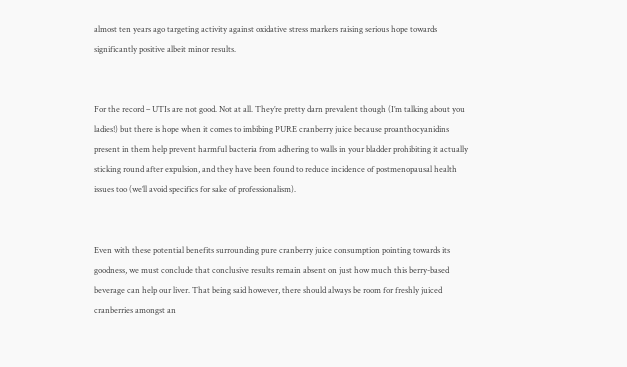almost ten years ago targeting activity against oxidative stress markers raising serious hope towards significantly positive albeit minor results.


For the record – UTIs are not good. Not at all. They’re pretty darn prevalent though (I’m talking about you ladies!) but there is hope when it comes to imbibing PURE cranberry juice because proanthocyanidins present in them help prevent harmful bacteria from adhering to walls in your bladder prohibiting it actually sticking round after expulsion, and they have been found to reduce incidence of postmenopausal health issues too (we’ll avoid specifics for sake of professionalism).


Even with these potential benefits surrounding pure cranberry juice consumption pointing towards its goodness, we must conclude that conclusive results remain absent on just how much this berry-based beverage can help our liver. That being said however, there should always be room for freshly juiced cranberries amongst an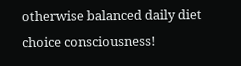otherwise balanced daily diet choice consciousness!